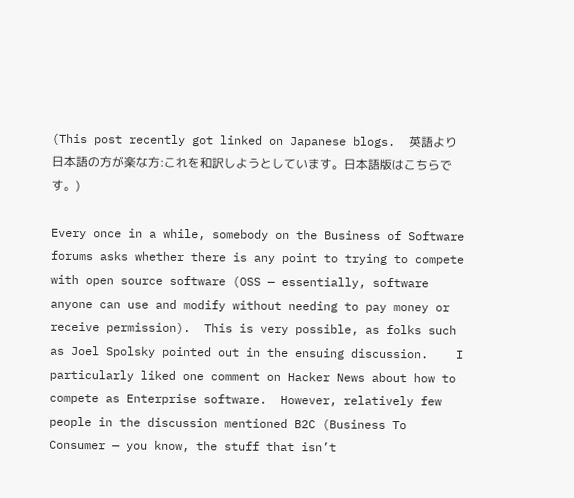(This post recently got linked on Japanese blogs.  英語より日本語の方が楽な方:これを和訳しようとしています。日本語版はこちらです。)

Every once in a while, somebody on the Business of Software forums asks whether there is any point to trying to compete with open source software (OSS — essentially, software anyone can use and modify without needing to pay money or receive permission).  This is very possible, as folks such as Joel Spolsky pointed out in the ensuing discussion.    I particularly liked one comment on Hacker News about how to compete as Enterprise software.  However, relatively few people in the discussion mentioned B2C (Business To Consumer — you know, the stuff that isn’t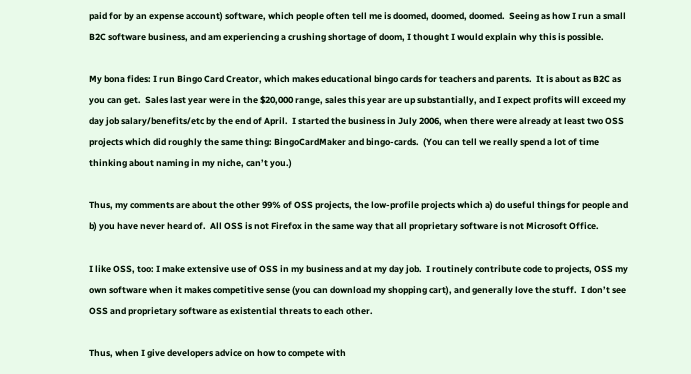paid for by an expense account) software, which people often tell me is doomed, doomed, doomed.  Seeing as how I run a small B2C software business, and am experiencing a crushing shortage of doom, I thought I would explain why this is possible.

My bona fides: I run Bingo Card Creator, which makes educational bingo cards for teachers and parents.  It is about as B2C as you can get.  Sales last year were in the $20,000 range, sales this year are up substantially, and I expect profits will exceed my day job salary/benefits/etc by the end of April.  I started the business in July 2006, when there were already at least two OSS projects which did roughly the same thing: BingoCardMaker and bingo-cards.  (You can tell we really spend a lot of time thinking about naming in my niche, can’t you.)

Thus, my comments are about the other 99% of OSS projects, the low-profile projects which a) do useful things for people and b) you have never heard of.  All OSS is not Firefox in the same way that all proprietary software is not Microsoft Office.

I like OSS, too: I make extensive use of OSS in my business and at my day job.  I routinely contribute code to projects, OSS my own software when it makes competitive sense (you can download my shopping cart), and generally love the stuff.  I don’t see OSS and proprietary software as existential threats to each other.

Thus, when I give developers advice on how to compete with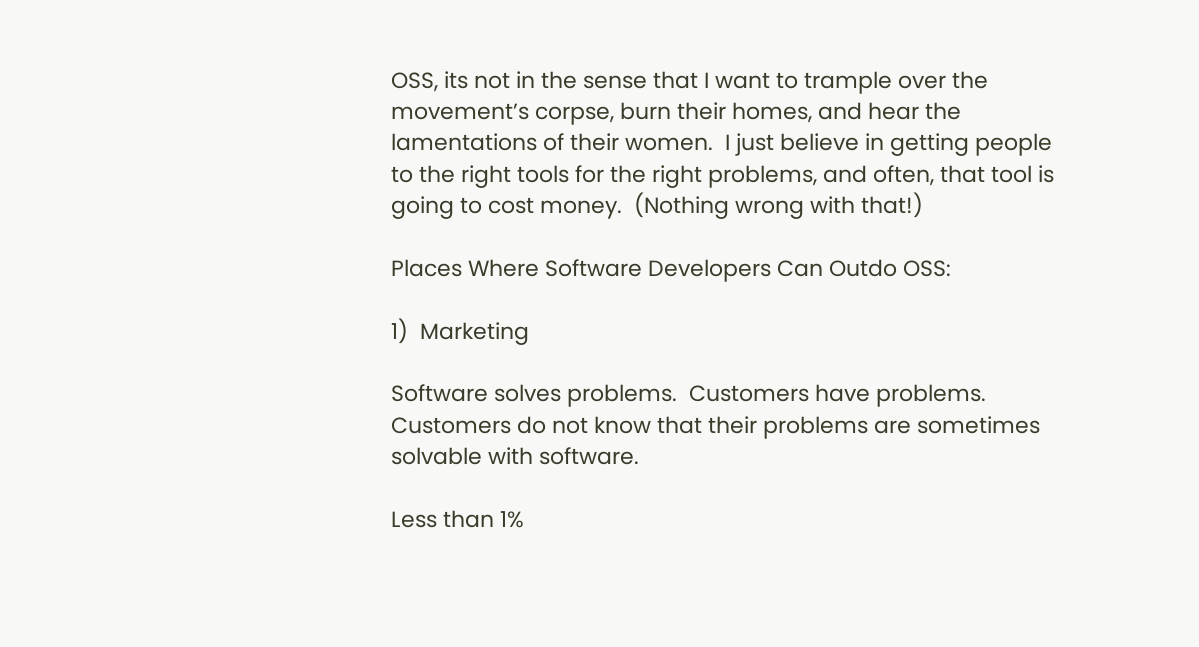OSS, its not in the sense that I want to trample over the movement’s corpse, burn their homes, and hear the lamentations of their women.  I just believe in getting people to the right tools for the right problems, and often, that tool is going to cost money.  (Nothing wrong with that!)

Places Where Software Developers Can Outdo OSS:

1)  Marketing

Software solves problems.  Customers have problems.  Customers do not know that their problems are sometimes solvable with software.

Less than 1%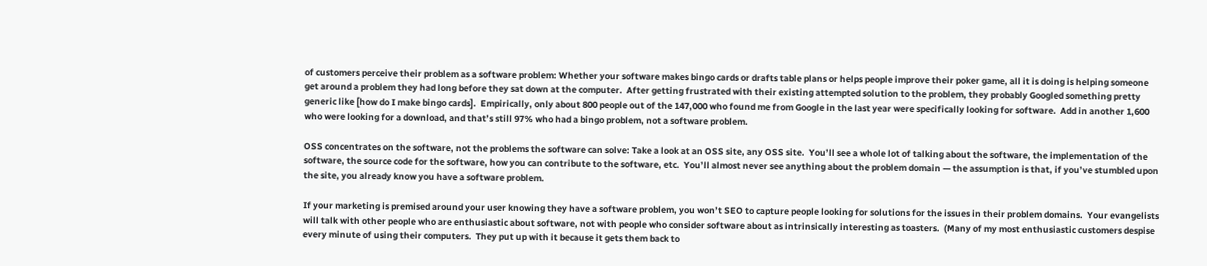of customers perceive their problem as a software problem: Whether your software makes bingo cards or drafts table plans or helps people improve their poker game, all it is doing is helping someone get around a problem they had long before they sat down at the computer.  After getting frustrated with their existing attempted solution to the problem, they probably Googled something pretty generic like [how do I make bingo cards].  Empirically, only about 800 people out of the 147,000 who found me from Google in the last year were specifically looking for software.  Add in another 1,600 who were looking for a download, and that’s still 97% who had a bingo problem, not a software problem.

OSS concentrates on the software, not the problems the software can solve: Take a look at an OSS site, any OSS site.  You’ll see a whole lot of talking about the software, the implementation of the software, the source code for the software, how you can contribute to the software, etc.  You’ll almost never see anything about the problem domain — the assumption is that, if you’ve stumbled upon the site, you already know you have a software problem.

If your marketing is premised around your user knowing they have a software problem, you won’t SEO to capture people looking for solutions for the issues in their problem domains.  Your evangelists will talk with other people who are enthusiastic about software, not with people who consider software about as intrinsically interesting as toasters.  (Many of my most enthusiastic customers despise every minute of using their computers.  They put up with it because it gets them back to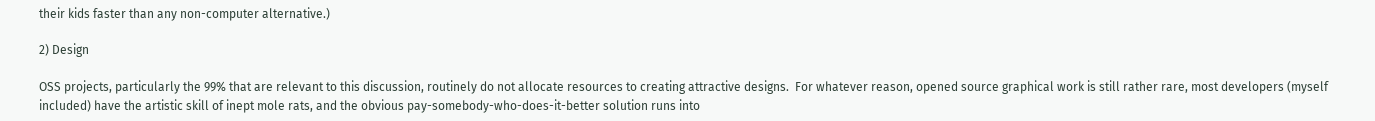their kids faster than any non-computer alternative.)

2) Design

OSS projects, particularly the 99% that are relevant to this discussion, routinely do not allocate resources to creating attractive designs.  For whatever reason, opened source graphical work is still rather rare, most developers (myself included) have the artistic skill of inept mole rats, and the obvious pay-somebody-who-does-it-better solution runs into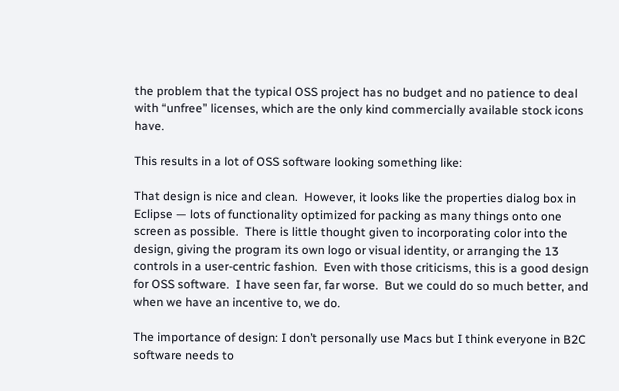the problem that the typical OSS project has no budget and no patience to deal with “unfree” licenses, which are the only kind commercially available stock icons have.

This results in a lot of OSS software looking something like:

That design is nice and clean.  However, it looks like the properties dialog box in Eclipse — lots of functionality optimized for packing as many things onto one screen as possible.  There is little thought given to incorporating color into the design, giving the program its own logo or visual identity, or arranging the 13 controls in a user-centric fashion.  Even with those criticisms, this is a good design for OSS software.  I have seen far, far worse.  But we could do so much better, and when we have an incentive to, we do.

The importance of design: I don’t personally use Macs but I think everyone in B2C software needs to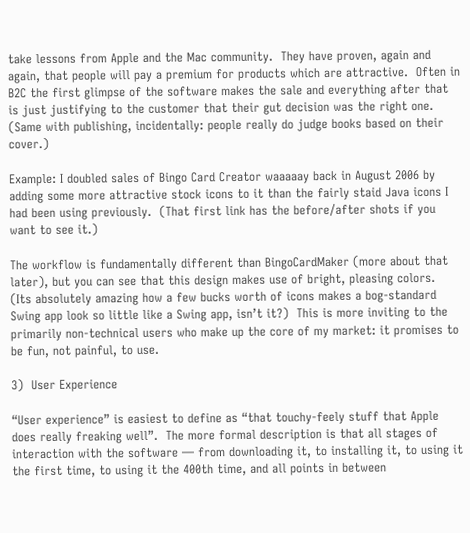take lessons from Apple and the Mac community.  They have proven, again and again, that people will pay a premium for products which are attractive.  Often in B2C the first glimpse of the software makes the sale and everything after that is just justifying to the customer that their gut decision was the right one.  (Same with publishing, incidentally: people really do judge books based on their cover.)

Example: I doubled sales of Bingo Card Creator waaaaay back in August 2006 by adding some more attractive stock icons to it than the fairly staid Java icons I had been using previously.  (That first link has the before/after shots if you want to see it.)

The workflow is fundamentally different than BingoCardMaker (more about that later), but you can see that this design makes use of bright, pleasing colors.  (Its absolutely amazing how a few bucks worth of icons makes a bog-standard Swing app look so little like a Swing app, isn’t it?)  This is more inviting to the primarily non-technical users who make up the core of my market: it promises to be fun, not painful, to use.

3)  User Experience

“User experience” is easiest to define as “that touchy-feely stuff that Apple does really freaking well”.  The more formal description is that all stages of interaction with the software — from downloading it, to installing it, to using it the first time, to using it the 400th time, and all points in between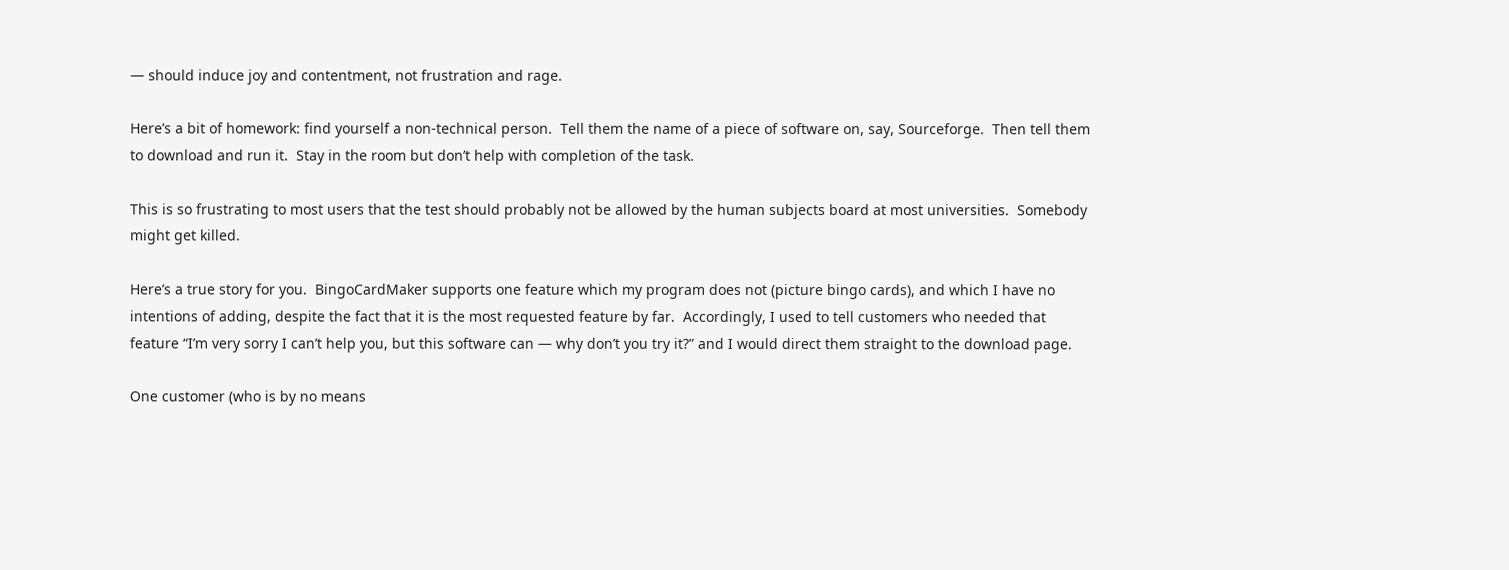— should induce joy and contentment, not frustration and rage.

Here’s a bit of homework: find yourself a non-technical person.  Tell them the name of a piece of software on, say, Sourceforge.  Then tell them to download and run it.  Stay in the room but don’t help with completion of the task.

This is so frustrating to most users that the test should probably not be allowed by the human subjects board at most universities.  Somebody might get killed.

Here’s a true story for you.  BingoCardMaker supports one feature which my program does not (picture bingo cards), and which I have no intentions of adding, despite the fact that it is the most requested feature by far.  Accordingly, I used to tell customers who needed that feature “I’m very sorry I can’t help you, but this software can — why don’t you try it?” and I would direct them straight to the download page.

One customer (who is by no means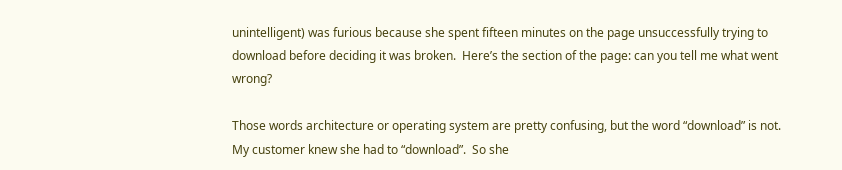unintelligent) was furious because she spent fifteen minutes on the page unsuccessfully trying to download before deciding it was broken.  Here’s the section of the page: can you tell me what went wrong?

Those words architecture or operating system are pretty confusing, but the word “download” is not.  My customer knew she had to “download”.  So she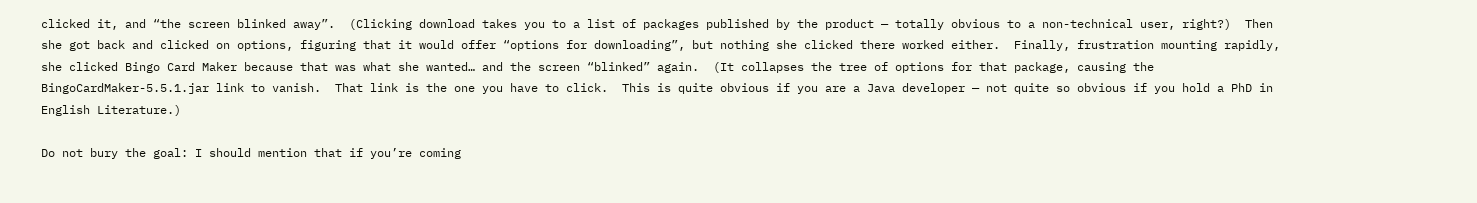clicked it, and “the screen blinked away”.  (Clicking download takes you to a list of packages published by the product — totally obvious to a non-technical user, right?)  Then she got back and clicked on options, figuring that it would offer “options for downloading”, but nothing she clicked there worked either.  Finally, frustration mounting rapidly, she clicked Bingo Card Maker because that was what she wanted… and the screen “blinked” again.  (It collapses the tree of options for that package, causing the BingoCardMaker-5.5.1.jar link to vanish.  That link is the one you have to click.  This is quite obvious if you are a Java developer — not quite so obvious if you hold a PhD in English Literature.)

Do not bury the goal: I should mention that if you’re coming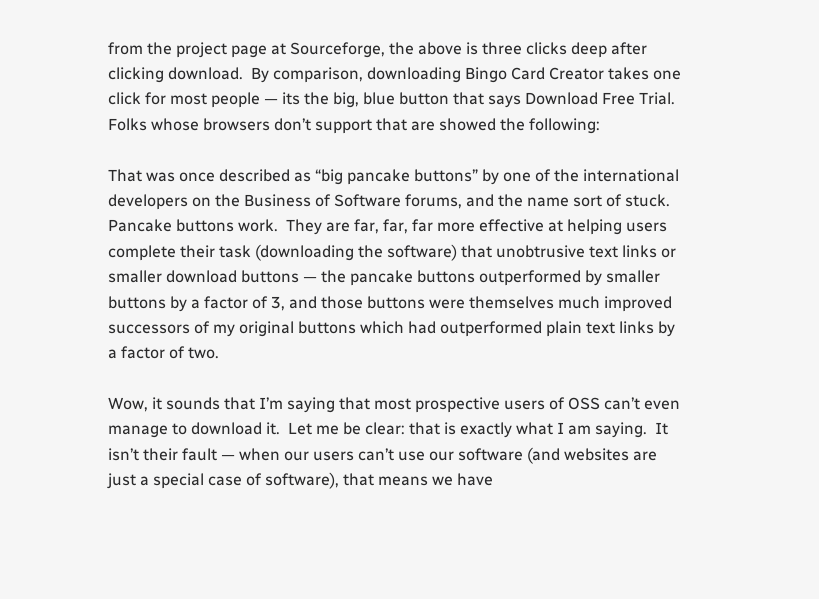from the project page at Sourceforge, the above is three clicks deep after clicking download.  By comparison, downloading Bingo Card Creator takes one click for most people — its the big, blue button that says Download Free Trial.  Folks whose browsers don’t support that are showed the following:

That was once described as “big pancake buttons” by one of the international developers on the Business of Software forums, and the name sort of stuck.  Pancake buttons work.  They are far, far, far more effective at helping users complete their task (downloading the software) that unobtrusive text links or smaller download buttons — the pancake buttons outperformed by smaller buttons by a factor of 3, and those buttons were themselves much improved successors of my original buttons which had outperformed plain text links by a factor of two.

Wow, it sounds that I’m saying that most prospective users of OSS can’t even manage to download it.  Let me be clear: that is exactly what I am saying.  It isn’t their fault — when our users can’t use our software (and websites are just a special case of software), that means we have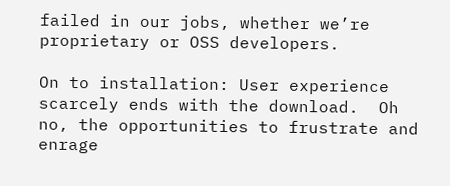failed in our jobs, whether we’re proprietary or OSS developers.

On to installation: User experience scarcely ends with the download.  Oh no, the opportunities to frustrate and enrage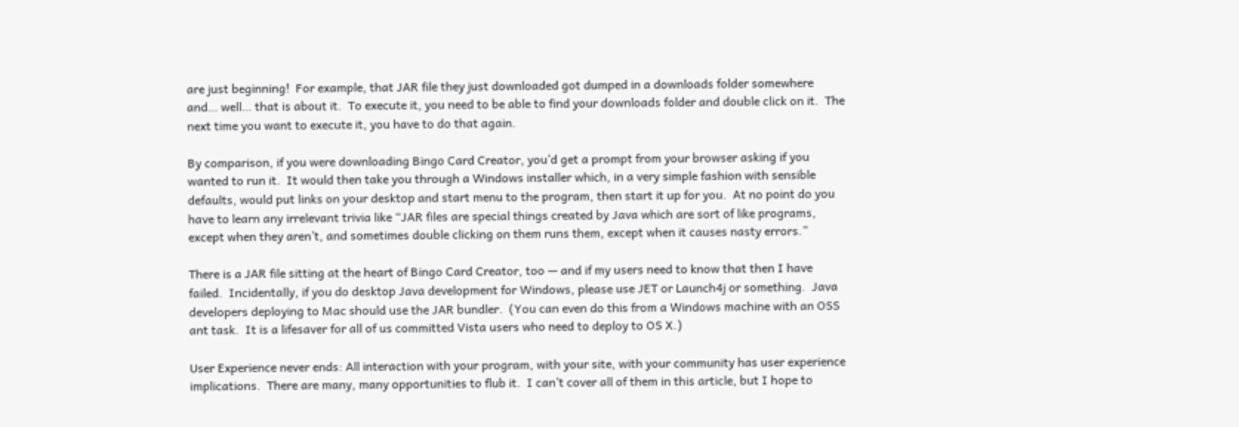are just beginning!  For example, that JAR file they just downloaded got dumped in a downloads folder somewhere and… well… that is about it.  To execute it, you need to be able to find your downloads folder and double click on it.  The next time you want to execute it, you have to do that again.

By comparison, if you were downloading Bingo Card Creator, you’d get a prompt from your browser asking if you wanted to run it.  It would then take you through a Windows installer which, in a very simple fashion with sensible defaults, would put links on your desktop and start menu to the program, then start it up for you.  At no point do you have to learn any irrelevant trivia like “JAR files are special things created by Java which are sort of like programs, except when they aren’t, and sometimes double clicking on them runs them, except when it causes nasty errors.”

There is a JAR file sitting at the heart of Bingo Card Creator, too — and if my users need to know that then I have failed.  Incidentally, if you do desktop Java development for Windows, please use JET or Launch4j or something.  Java developers deploying to Mac should use the JAR bundler.  (You can even do this from a Windows machine with an OSS ant task.  It is a lifesaver for all of us committed Vista users who need to deploy to OS X.)

User Experience never ends: All interaction with your program, with your site, with your community has user experience implications.  There are many, many opportunities to flub it.  I can’t cover all of them in this article, but I hope to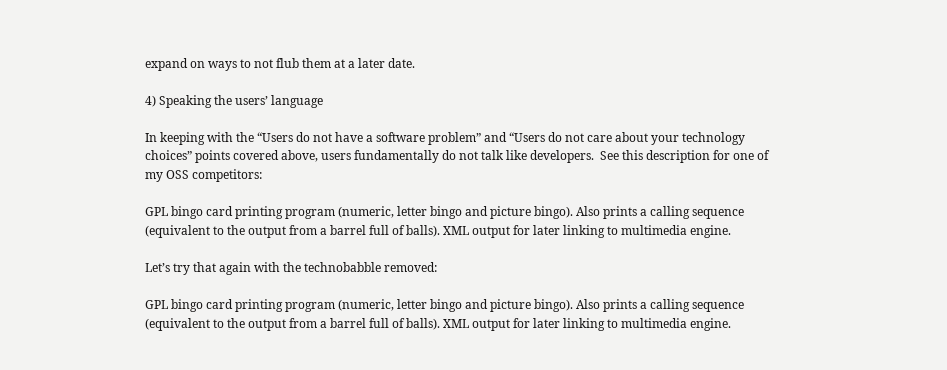expand on ways to not flub them at a later date.

4) Speaking the users’ language

In keeping with the “Users do not have a software problem” and “Users do not care about your technology choices” points covered above, users fundamentally do not talk like developers.  See this description for one of my OSS competitors:

GPL bingo card printing program (numeric, letter bingo and picture bingo). Also prints a calling sequence (equivalent to the output from a barrel full of balls). XML output for later linking to multimedia engine.

Let’s try that again with the technobabble removed:

GPL bingo card printing program (numeric, letter bingo and picture bingo). Also prints a calling sequence (equivalent to the output from a barrel full of balls). XML output for later linking to multimedia engine.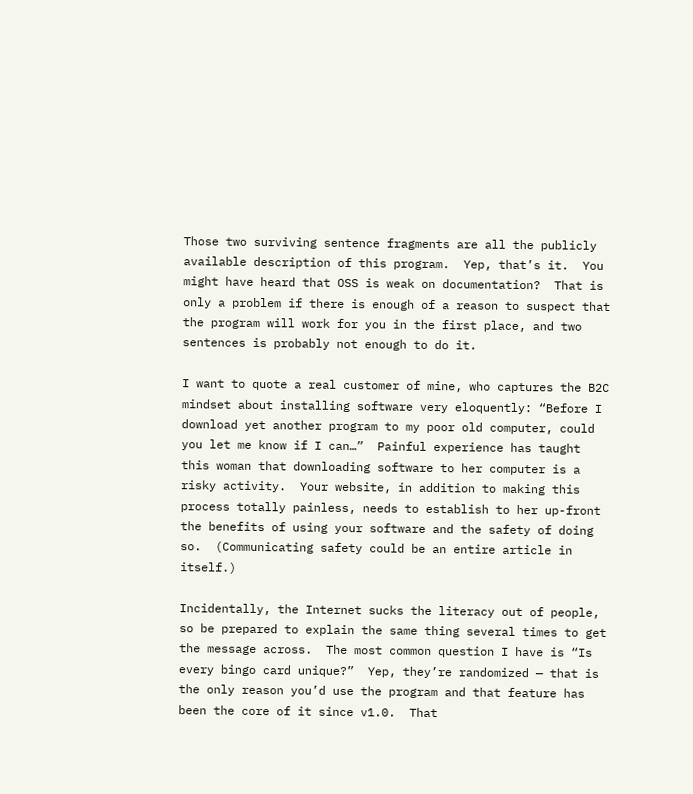Those two surviving sentence fragments are all the publicly available description of this program.  Yep, that’s it.  You might have heard that OSS is weak on documentation?  That is only a problem if there is enough of a reason to suspect that the program will work for you in the first place, and two sentences is probably not enough to do it.

I want to quote a real customer of mine, who captures the B2C mindset about installing software very eloquently: “Before I download yet another program to my poor old computer, could you let me know if I can…”  Painful experience has taught this woman that downloading software to her computer is a risky activity.  Your website, in addition to making this process totally painless, needs to establish to her up-front the benefits of using your software and the safety of doing so.  (Communicating safety could be an entire article in itself.)

Incidentally, the Internet sucks the literacy out of people, so be prepared to explain the same thing several times to get the message across.  The most common question I have is “Is every bingo card unique?”  Yep, they’re randomized — that is the only reason you’d use the program and that feature has been the core of it since v1.0.  That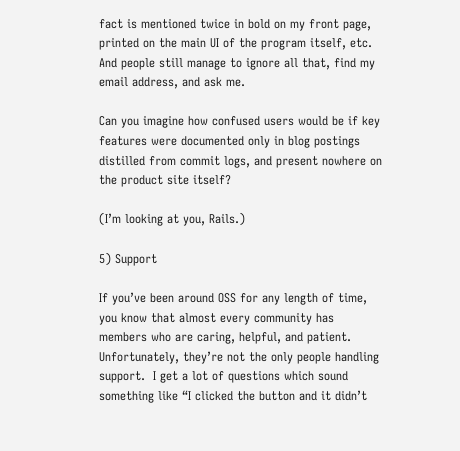fact is mentioned twice in bold on my front page, printed on the main UI of the program itself, etc.  And people still manage to ignore all that, find my email address, and ask me.

Can you imagine how confused users would be if key features were documented only in blog postings distilled from commit logs, and present nowhere on the product site itself?

(I’m looking at you, Rails.)

5) Support

If you’ve been around OSS for any length of time, you know that almost every community has members who are caring, helpful, and patient.  Unfortunately, they’re not the only people handling support.  I get a lot of questions which sound something like “I clicked the button and it didn’t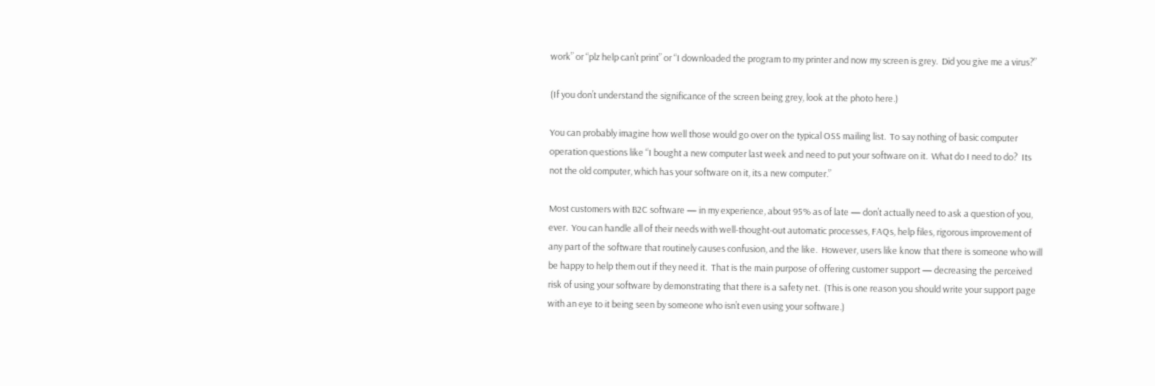work” or “plz help can’t print” or “I downloaded the program to my printer and now my screen is grey.  Did you give me a virus?”

(If you don’t understand the significance of the screen being grey, look at the photo here.)

You can probably imagine how well those would go over on the typical OSS mailing list.  To say nothing of basic computer operation questions like “I bought a new computer last week and need to put your software on it.  What do I need to do?  Its not the old computer, which has your software on it, its a new computer.”

Most customers with B2C software — in my experience, about 95% as of late — don’t actually need to ask a question of you, ever.  You can handle all of their needs with well-thought-out automatic processes, FAQs, help files, rigorous improvement of any part of the software that routinely causes confusion, and the like.  However, users like know that there is someone who will be happy to help them out if they need it.  That is the main purpose of offering customer support — decreasing the perceived risk of using your software by demonstrating that there is a safety net.  (This is one reason you should write your support page with an eye to it being seen by someone who isn’t even using your software.)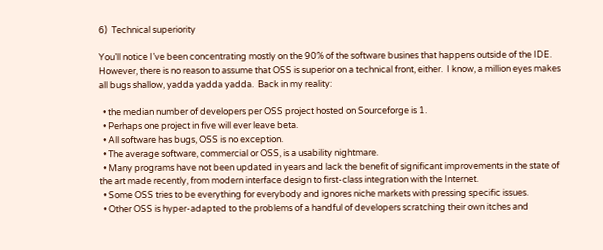6)  Technical superiority

You’ll notice I’ve been concentrating mostly on the 90% of the software busines that happens outside of the IDE.  However, there is no reason to assume that OSS is superior on a technical front, either.  I know, a million eyes makes all bugs shallow, yadda yadda yadda.  Back in my reality:

  • the median number of developers per OSS project hosted on Sourceforge is 1.
  • Perhaps one project in five will ever leave beta.
  • All software has bugs, OSS is no exception.
  • The average software, commercial or OSS, is a usability nightmare.
  • Many programs have not been updated in years and lack the benefit of significant improvements in the state of the art made recently, from modern interface design to first-class integration with the Internet.
  • Some OSS tries to be everything for everybody and ignores niche markets with pressing specific issues.
  • Other OSS is hyper-adapted to the problems of a handful of developers scratching their own itches and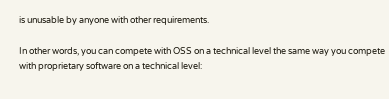is unusable by anyone with other requirements.

In other words, you can compete with OSS on a technical level the same way you compete with proprietary software on a technical level: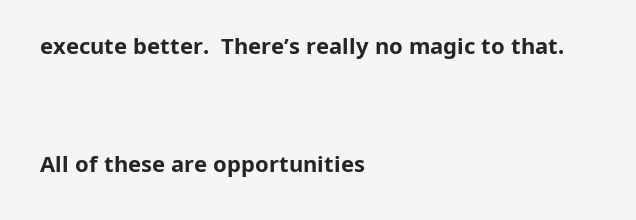execute better.  There’s really no magic to that.


All of these are opportunities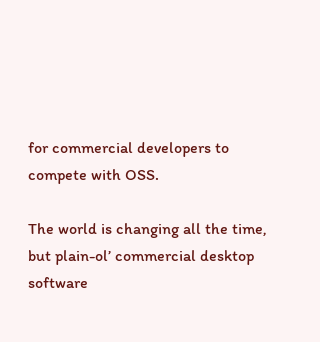for commercial developers to compete with OSS.

The world is changing all the time, but plain-ol’ commercial desktop software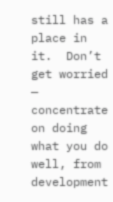still has a place in it.  Don’t get worried — concentrate on doing what you do well, from development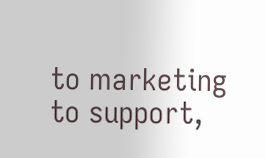to marketing to support,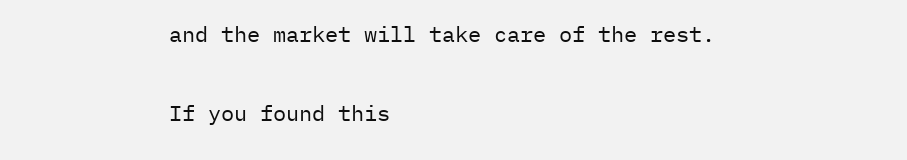and the market will take care of the rest.

If you found this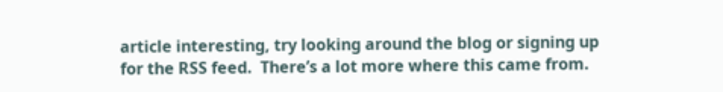article interesting, try looking around the blog or signing up for the RSS feed.  There’s a lot more where this came from.